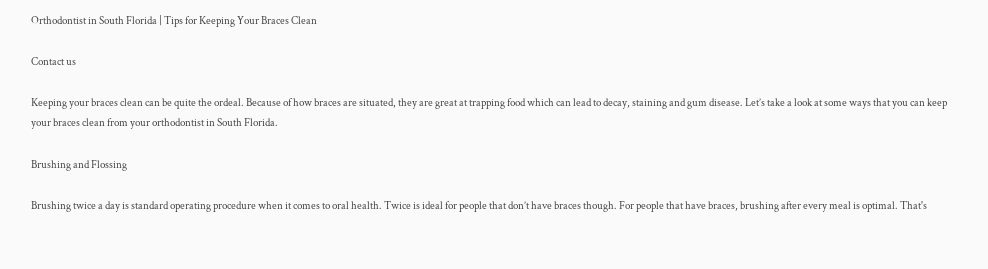Orthodontist in South Florida | Tips for Keeping Your Braces Clean

Contact us

Keeping your braces clean can be quite the ordeal. Because of how braces are situated, they are great at trapping food which can lead to decay, staining and gum disease. Let’s take a look at some ways that you can keep your braces clean from your orthodontist in South Florida.

Brushing and Flossing

Brushing twice a day is standard operating procedure when it comes to oral health. Twice is ideal for people that don’t have braces though. For people that have braces, brushing after every meal is optimal. That's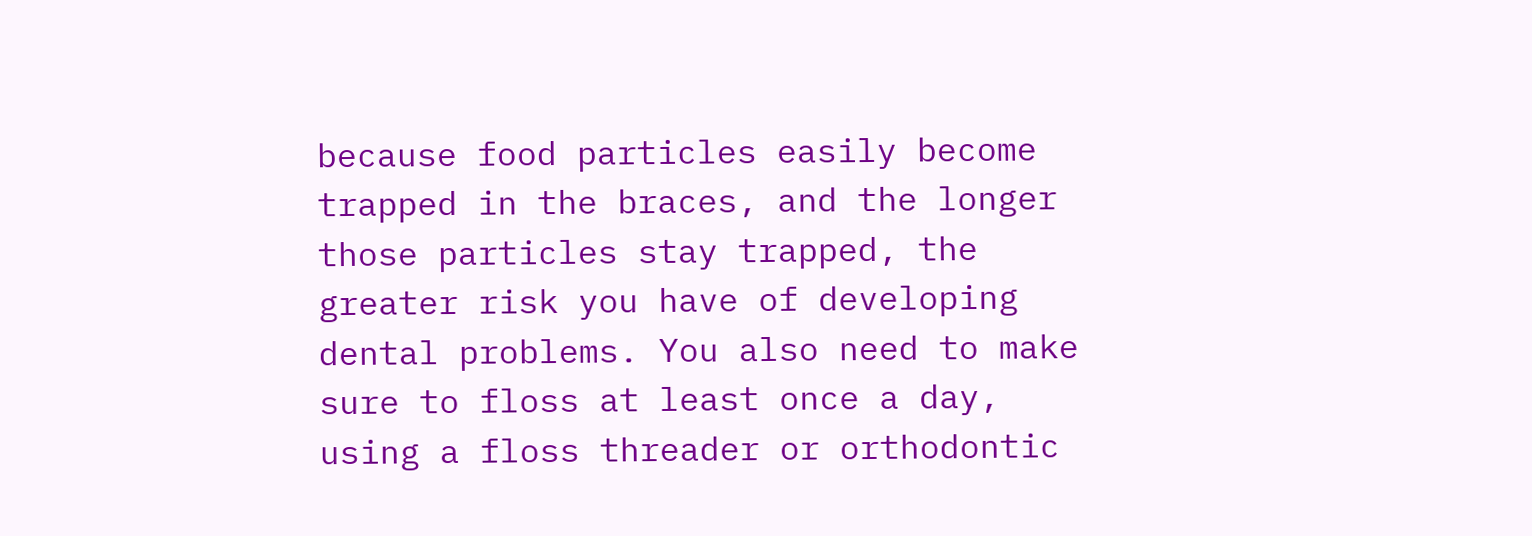because food particles easily become trapped in the braces, and the longer those particles stay trapped, the greater risk you have of developing dental problems. You also need to make sure to floss at least once a day, using a floss threader or orthodontic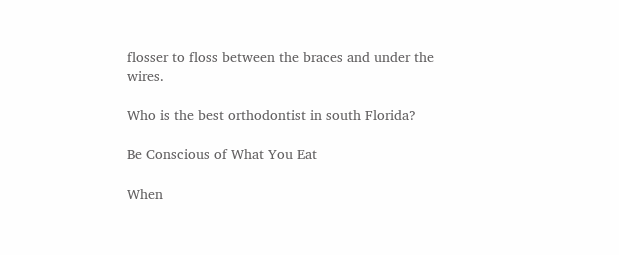flosser to floss between the braces and under the wires.

Who is the best orthodontist in south Florida?

Be Conscious of What You Eat

When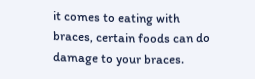it comes to eating with braces, certain foods can do damage to your braces.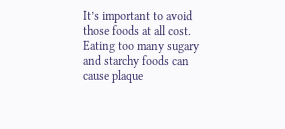It’s important to avoid those foods at all cost. Eating too many sugary and starchy foods can cause plaque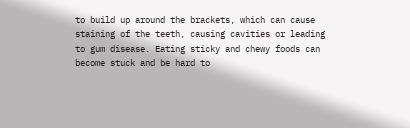to build up around the brackets, which can cause staining of the teeth, causing cavities or leading to gum disease. Eating sticky and chewy foods can become stuck and be hard to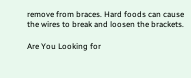remove from braces. Hard foods can cause the wires to break and loosen the brackets.

Are You Looking for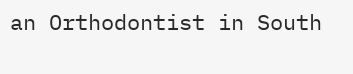an Orthodontist in South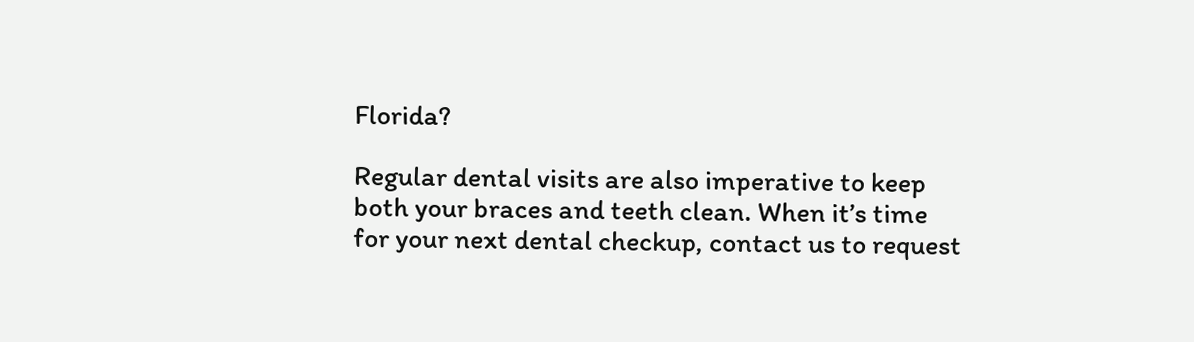Florida?

Regular dental visits are also imperative to keep both your braces and teeth clean. When it’s time for your next dental checkup, contact us to request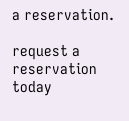a reservation.

request a reservation today